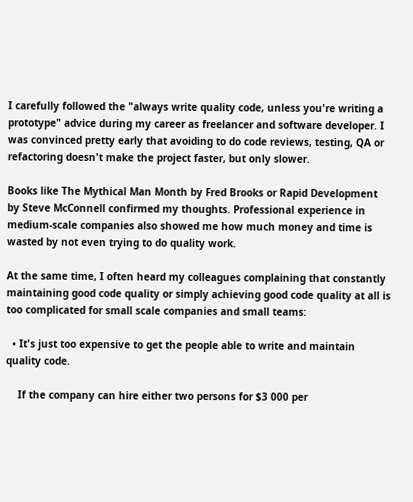I carefully followed the "always write quality code, unless you're writing a prototype" advice during my career as freelancer and software developer. I was convinced pretty early that avoiding to do code reviews, testing, QA or refactoring doesn't make the project faster, but only slower.

Books like The Mythical Man Month by Fred Brooks or Rapid Development by Steve McConnell confirmed my thoughts. Professional experience in medium-scale companies also showed me how much money and time is wasted by not even trying to do quality work.

At the same time, I often heard my colleagues complaining that constantly maintaining good code quality or simply achieving good code quality at all is too complicated for small scale companies and small teams:

  • It's just too expensive to get the people able to write and maintain quality code.

    If the company can hire either two persons for $3 000 per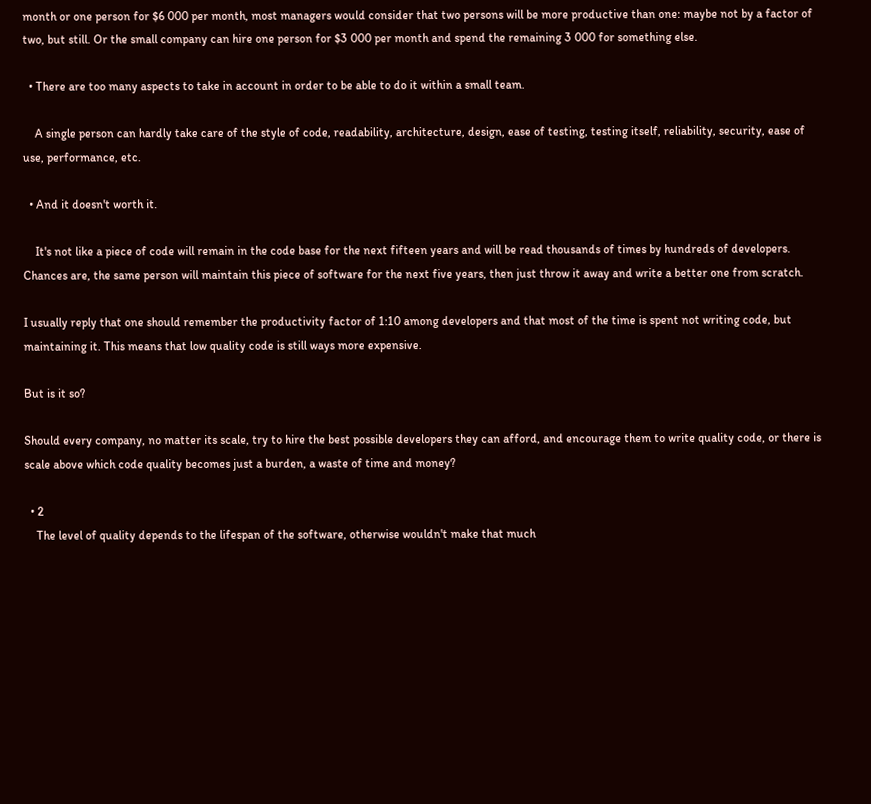month or one person for $6 000 per month, most managers would consider that two persons will be more productive than one: maybe not by a factor of two, but still. Or the small company can hire one person for $3 000 per month and spend the remaining 3 000 for something else.

  • There are too many aspects to take in account in order to be able to do it within a small team.

    A single person can hardly take care of the style of code, readability, architecture, design, ease of testing, testing itself, reliability, security, ease of use, performance, etc.

  • And it doesn't worth it.

    It's not like a piece of code will remain in the code base for the next fifteen years and will be read thousands of times by hundreds of developers. Chances are, the same person will maintain this piece of software for the next five years, then just throw it away and write a better one from scratch.

I usually reply that one should remember the productivity factor of 1:10 among developers and that most of the time is spent not writing code, but maintaining it. This means that low quality code is still ways more expensive.

But is it so?

Should every company, no matter its scale, try to hire the best possible developers they can afford, and encourage them to write quality code, or there is scale above which code quality becomes just a burden, a waste of time and money?

  • 2
    The level of quality depends to the lifespan of the software, otherwise wouldn't make that much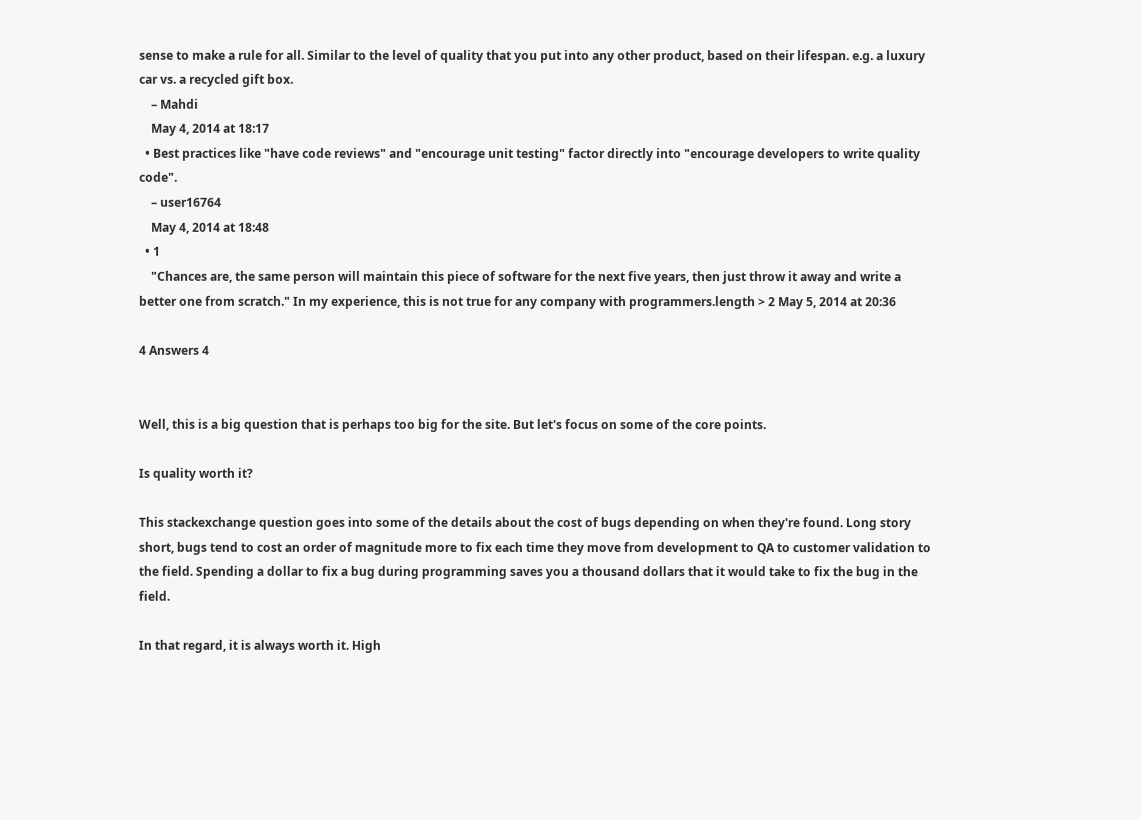sense to make a rule for all. Similar to the level of quality that you put into any other product, based on their lifespan. e.g. a luxury car vs. a recycled gift box.
    – Mahdi
    May 4, 2014 at 18:17
  • Best practices like "have code reviews" and "encourage unit testing" factor directly into "encourage developers to write quality code".
    – user16764
    May 4, 2014 at 18:48
  • 1
    "Chances are, the same person will maintain this piece of software for the next five years, then just throw it away and write a better one from scratch." In my experience, this is not true for any company with programmers.length > 2 May 5, 2014 at 20:36

4 Answers 4


Well, this is a big question that is perhaps too big for the site. But let's focus on some of the core points.

Is quality worth it?

This stackexchange question goes into some of the details about the cost of bugs depending on when they're found. Long story short, bugs tend to cost an order of magnitude more to fix each time they move from development to QA to customer validation to the field. Spending a dollar to fix a bug during programming saves you a thousand dollars that it would take to fix the bug in the field.

In that regard, it is always worth it. High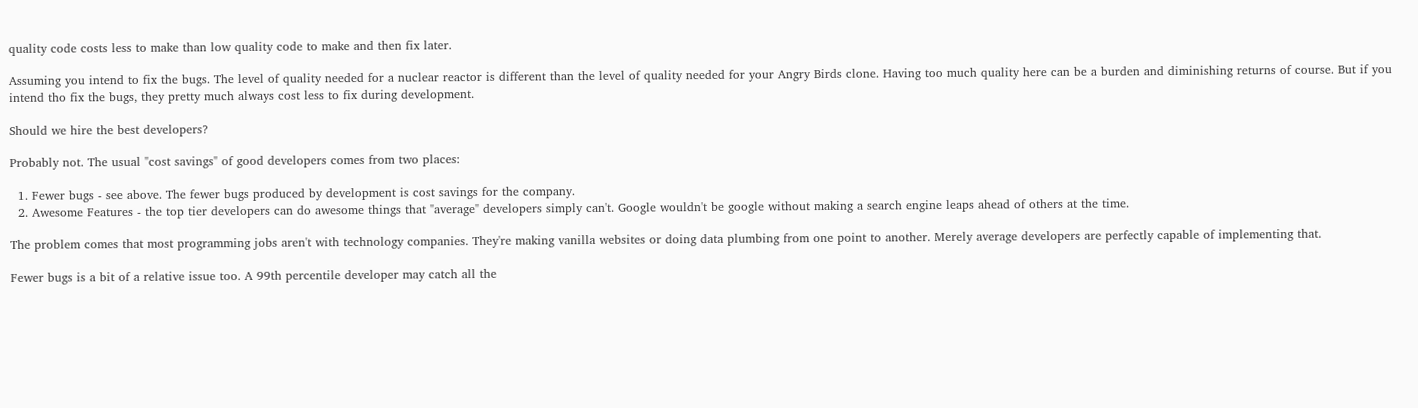quality code costs less to make than low quality code to make and then fix later.

Assuming you intend to fix the bugs. The level of quality needed for a nuclear reactor is different than the level of quality needed for your Angry Birds clone. Having too much quality here can be a burden and diminishing returns of course. But if you intend tho fix the bugs, they pretty much always cost less to fix during development.

Should we hire the best developers?

Probably not. The usual "cost savings" of good developers comes from two places:

  1. Fewer bugs - see above. The fewer bugs produced by development is cost savings for the company.
  2. Awesome Features - the top tier developers can do awesome things that "average" developers simply can't. Google wouldn't be google without making a search engine leaps ahead of others at the time.

The problem comes that most programming jobs aren't with technology companies. They're making vanilla websites or doing data plumbing from one point to another. Merely average developers are perfectly capable of implementing that.

Fewer bugs is a bit of a relative issue too. A 99th percentile developer may catch all the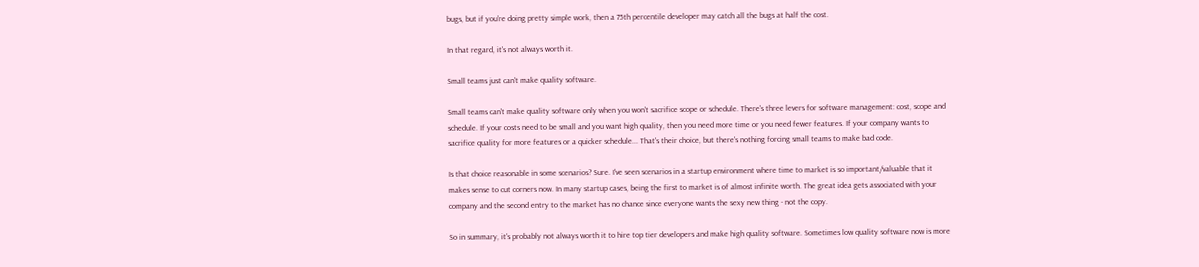bugs, but if you're doing pretty simple work, then a 75th percentile developer may catch all the bugs at half the cost.

In that regard, it's not always worth it.

Small teams just can't make quality software.

Small teams can't make quality software only when you won't sacrifice scope or schedule. There's three levers for software management: cost, scope and schedule. If your costs need to be small and you want high quality, then you need more time or you need fewer features. If your company wants to sacrifice quality for more features or a quicker schedule... That's their choice, but there's nothing forcing small teams to make bad code.

Is that choice reasonable in some scenarios? Sure. I've seen scenarios in a startup environment where time to market is so important/valuable that it makes sense to cut corners now. In many startup cases, being the first to market is of almost infinite worth. The great idea gets associated with your company and the second entry to the market has no chance since everyone wants the sexy new thing - not the copy.

So in summary, it's probably not always worth it to hire top tier developers and make high quality software. Sometimes low quality software now is more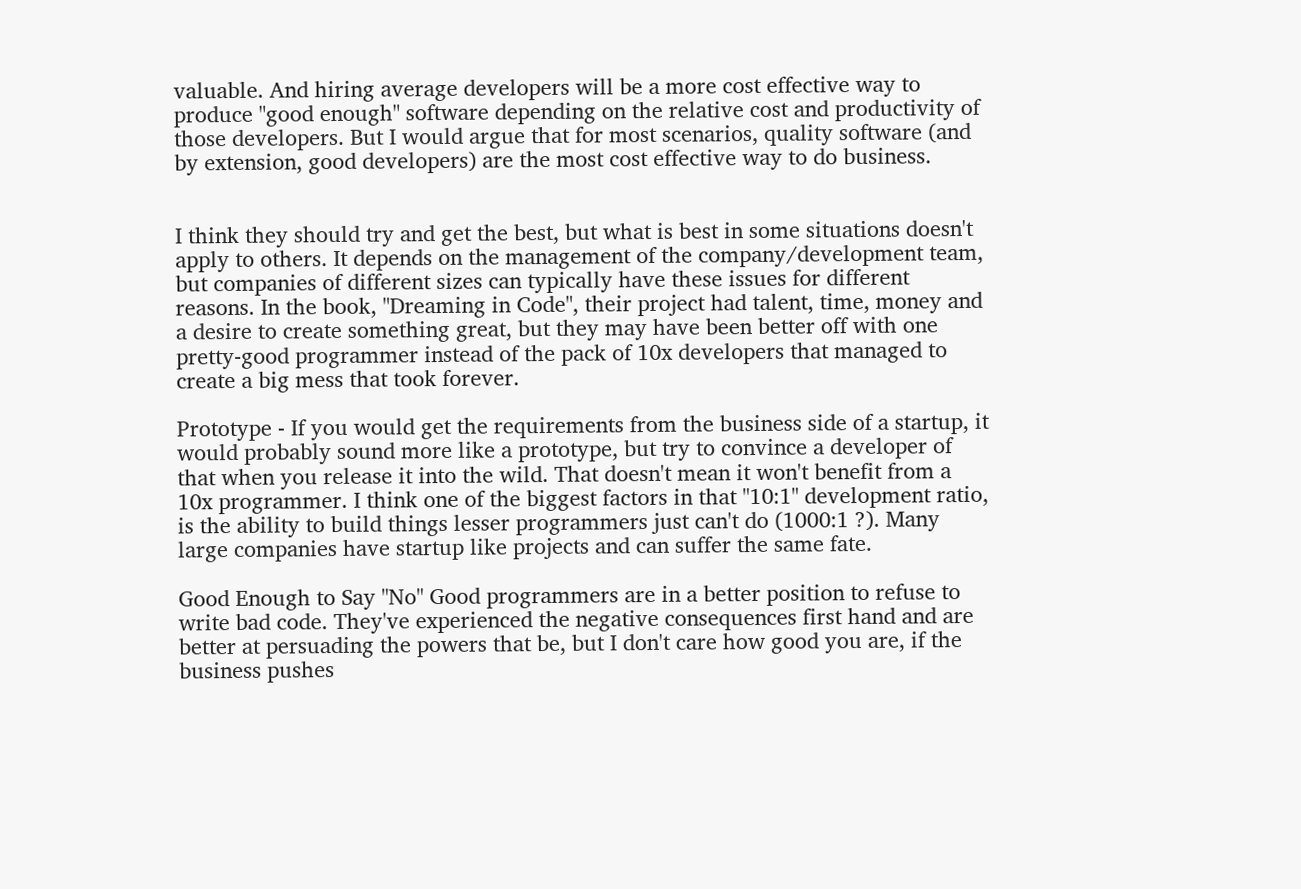valuable. And hiring average developers will be a more cost effective way to produce "good enough" software depending on the relative cost and productivity of those developers. But I would argue that for most scenarios, quality software (and by extension, good developers) are the most cost effective way to do business.


I think they should try and get the best, but what is best in some situations doesn't apply to others. It depends on the management of the company/development team, but companies of different sizes can typically have these issues for different reasons. In the book, "Dreaming in Code", their project had talent, time, money and a desire to create something great, but they may have been better off with one pretty-good programmer instead of the pack of 10x developers that managed to create a big mess that took forever.

Prototype - If you would get the requirements from the business side of a startup, it would probably sound more like a prototype, but try to convince a developer of that when you release it into the wild. That doesn't mean it won't benefit from a 10x programmer. I think one of the biggest factors in that "10:1" development ratio, is the ability to build things lesser programmers just can't do (1000:1 ?). Many large companies have startup like projects and can suffer the same fate.

Good Enough to Say "No" Good programmers are in a better position to refuse to write bad code. They've experienced the negative consequences first hand and are better at persuading the powers that be, but I don't care how good you are, if the business pushes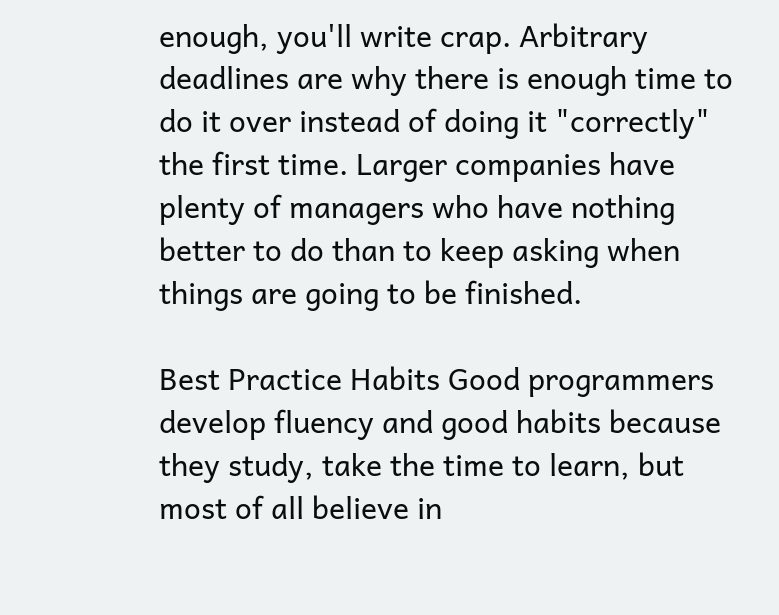enough, you'll write crap. Arbitrary deadlines are why there is enough time to do it over instead of doing it "correctly" the first time. Larger companies have plenty of managers who have nothing better to do than to keep asking when things are going to be finished.

Best Practice Habits Good programmers develop fluency and good habits because they study, take the time to learn, but most of all believe in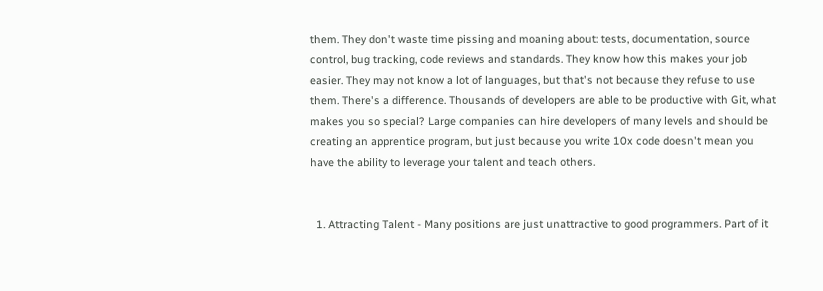them. They don't waste time pissing and moaning about: tests, documentation, source control, bug tracking, code reviews and standards. They know how this makes your job easier. They may not know a lot of languages, but that's not because they refuse to use them. There's a difference. Thousands of developers are able to be productive with Git, what makes you so special? Large companies can hire developers of many levels and should be creating an apprentice program, but just because you write 10x code doesn't mean you have the ability to leverage your talent and teach others.


  1. Attracting Talent - Many positions are just unattractive to good programmers. Part of it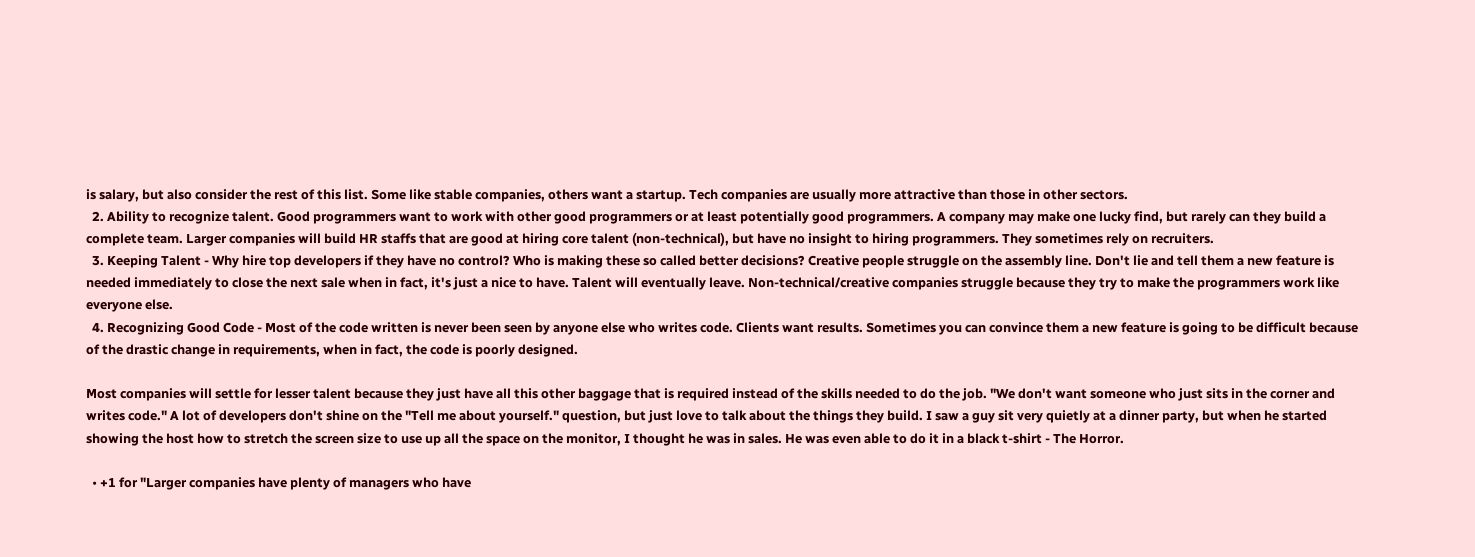is salary, but also consider the rest of this list. Some like stable companies, others want a startup. Tech companies are usually more attractive than those in other sectors.
  2. Ability to recognize talent. Good programmers want to work with other good programmers or at least potentially good programmers. A company may make one lucky find, but rarely can they build a complete team. Larger companies will build HR staffs that are good at hiring core talent (non-technical), but have no insight to hiring programmers. They sometimes rely on recruiters.
  3. Keeping Talent - Why hire top developers if they have no control? Who is making these so called better decisions? Creative people struggle on the assembly line. Don't lie and tell them a new feature is needed immediately to close the next sale when in fact, it's just a nice to have. Talent will eventually leave. Non-technical/creative companies struggle because they try to make the programmers work like everyone else.
  4. Recognizing Good Code - Most of the code written is never been seen by anyone else who writes code. Clients want results. Sometimes you can convince them a new feature is going to be difficult because of the drastic change in requirements, when in fact, the code is poorly designed.

Most companies will settle for lesser talent because they just have all this other baggage that is required instead of the skills needed to do the job. "We don't want someone who just sits in the corner and writes code." A lot of developers don't shine on the "Tell me about yourself." question, but just love to talk about the things they build. I saw a guy sit very quietly at a dinner party, but when he started showing the host how to stretch the screen size to use up all the space on the monitor, I thought he was in sales. He was even able to do it in a black t-shirt - The Horror.

  • +1 for "Larger companies have plenty of managers who have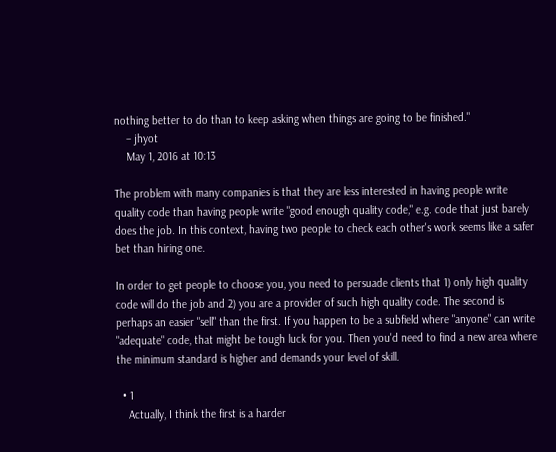nothing better to do than to keep asking when things are going to be finished."
    – jhyot
    May 1, 2016 at 10:13

The problem with many companies is that they are less interested in having people write quality code than having people write "good enough quality code," e.g. code that just barely does the job. In this context, having two people to check each other's work seems like a safer bet than hiring one.

In order to get people to choose you, you need to persuade clients that 1) only high quality code will do the job and 2) you are a provider of such high quality code. The second is perhaps an easier "sell" than the first. If you happen to be a subfield where "anyone" can write "adequate" code, that might be tough luck for you. Then you'd need to find a new area where the minimum standard is higher and demands your level of skill.

  • 1
    Actually, I think the first is a harder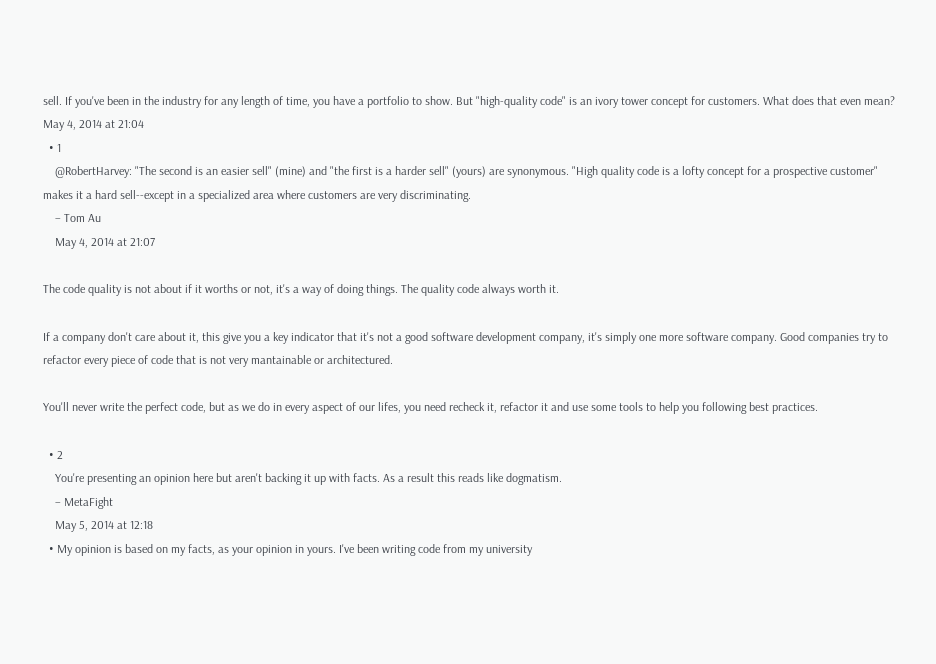sell. If you've been in the industry for any length of time, you have a portfolio to show. But "high-quality code" is an ivory tower concept for customers. What does that even mean? May 4, 2014 at 21:04
  • 1
    @RobertHarvey: "The second is an easier sell" (mine) and "the first is a harder sell" (yours) are synonymous. "High quality code is a lofty concept for a prospective customer" makes it a hard sell--except in a specialized area where customers are very discriminating.
    – Tom Au
    May 4, 2014 at 21:07

The code quality is not about if it worths or not, it's a way of doing things. The quality code always worth it.

If a company don't care about it, this give you a key indicator that it's not a good software development company, it's simply one more software company. Good companies try to refactor every piece of code that is not very mantainable or architectured.

You'll never write the perfect code, but as we do in every aspect of our lifes, you need recheck it, refactor it and use some tools to help you following best practices.

  • 2
    You're presenting an opinion here but aren't backing it up with facts. As a result this reads like dogmatism.
    – MetaFight
    May 5, 2014 at 12:18
  • My opinion is based on my facts, as your opinion in yours. I've been writing code from my university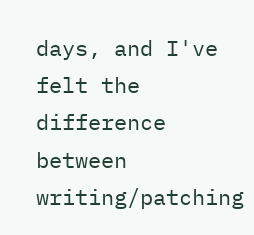days, and I've felt the difference between writing/patching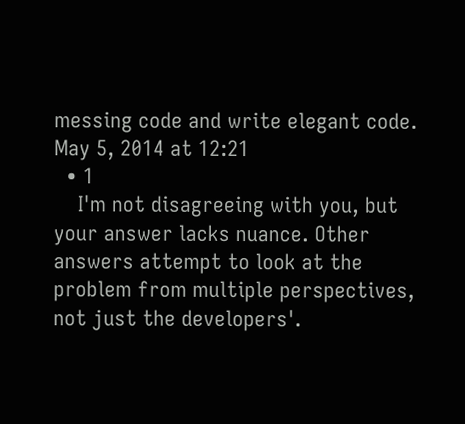messing code and write elegant code. May 5, 2014 at 12:21
  • 1
    I'm not disagreeing with you, but your answer lacks nuance. Other answers attempt to look at the problem from multiple perspectives, not just the developers'.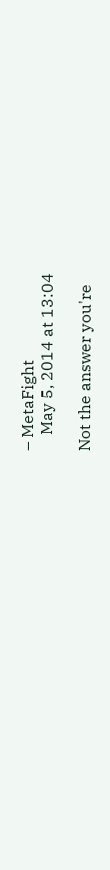– MetaFight
    May 5, 2014 at 13:04

Not the answer you're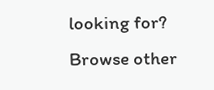looking for? Browse other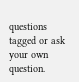questions tagged or ask your own question.